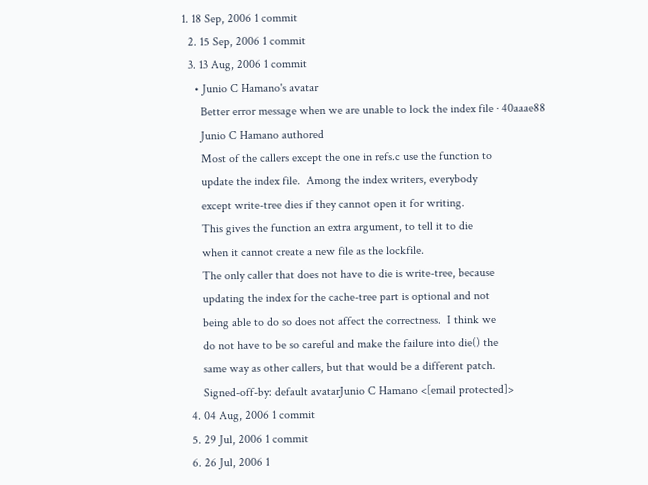1. 18 Sep, 2006 1 commit
  2. 15 Sep, 2006 1 commit
  3. 13 Aug, 2006 1 commit
    • Junio C Hamano's avatar
      Better error message when we are unable to lock the index file · 40aaae88
      Junio C Hamano authored
      Most of the callers except the one in refs.c use the function to
      update the index file.  Among the index writers, everybody
      except write-tree dies if they cannot open it for writing.
      This gives the function an extra argument, to tell it to die
      when it cannot create a new file as the lockfile.
      The only caller that does not have to die is write-tree, because
      updating the index for the cache-tree part is optional and not
      being able to do so does not affect the correctness.  I think we
      do not have to be so careful and make the failure into die() the
      same way as other callers, but that would be a different patch.
      Signed-off-by: default avatarJunio C Hamano <[email protected]>
  4. 04 Aug, 2006 1 commit
  5. 29 Jul, 2006 1 commit
  6. 26 Jul, 2006 1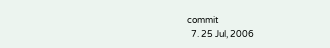commit
  7. 25 Jul, 2006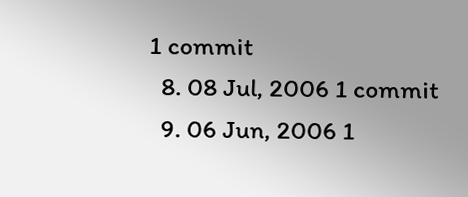1 commit
  8. 08 Jul, 2006 1 commit
  9. 06 Jun, 2006 1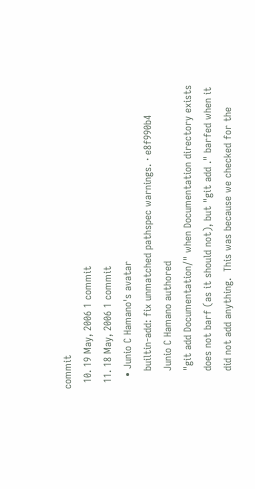commit
  10. 19 May, 2006 1 commit
  11. 18 May, 2006 1 commit
    • Junio C Hamano's avatar
      builtin-add: fix unmatched pathspec warnings. · e8f990b4
      Junio C Hamano authored
      "git add Documentation/" when Documentation directory exists
      does not barf (as it should not), but "git add ." barfed when it
      did not add anything.  This was because we checked for the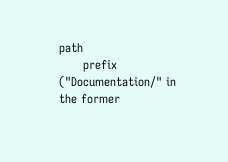path
      prefix ("Documentation/" in the former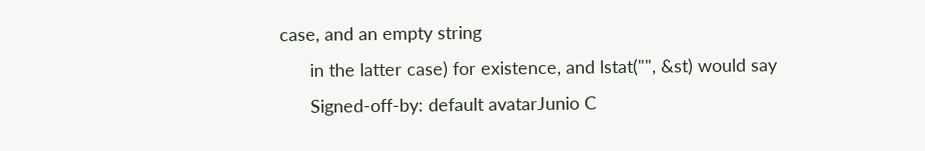case, and an empty string
      in the latter case) for existence, and lstat("", &st) would say
      Signed-off-by: default avatarJunio C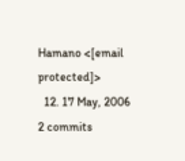Hamano <[email protected]>
  12. 17 May, 2006 2 commits